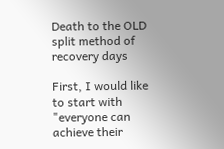Death to the OLD split method of recovery days

First, I would like to start with "everyone can achieve their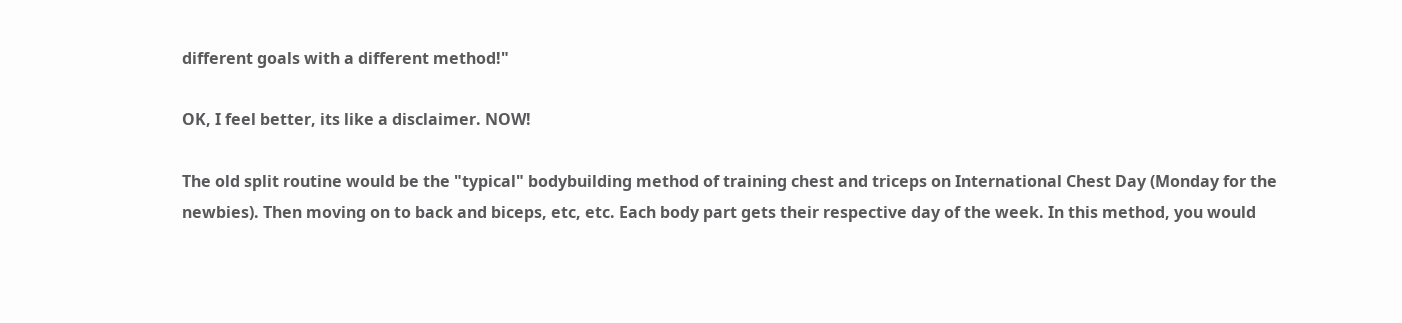different goals with a different method!"

OK, I feel better, its like a disclaimer. NOW!

The old split routine would be the "typical" bodybuilding method of training chest and triceps on International Chest Day (Monday for the newbies). Then moving on to back and biceps, etc, etc. Each body part gets their respective day of the week. In this method, you would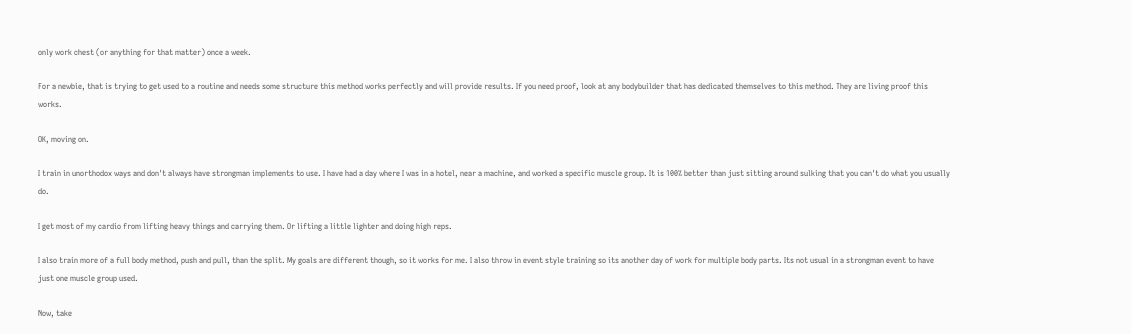only work chest (or anything for that matter) once a week.

For a newbie, that is trying to get used to a routine and needs some structure this method works perfectly and will provide results. If you need proof, look at any bodybuilder that has dedicated themselves to this method. They are living proof this works.

OK, moving on.

I train in unorthodox ways and don't always have strongman implements to use. I have had a day where I was in a hotel, near a machine, and worked a specific muscle group. It is 100% better than just sitting around sulking that you can't do what you usually do.

I get most of my cardio from lifting heavy things and carrying them. Or lifting a little lighter and doing high reps.

I also train more of a full body method, push and pull, than the split. My goals are different though, so it works for me. I also throw in event style training so its another day of work for multiple body parts. Its not usual in a strongman event to have just one muscle group used.

Now, take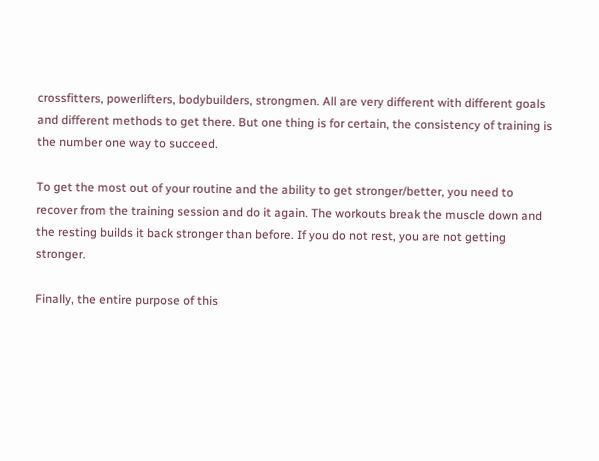crossfitters, powerlifters, bodybuilders, strongmen. All are very different with different goals and different methods to get there. But one thing is for certain, the consistency of training is the number one way to succeed.

To get the most out of your routine and the ability to get stronger/better, you need to recover from the training session and do it again. The workouts break the muscle down and the resting builds it back stronger than before. If you do not rest, you are not getting stronger.

Finally, the entire purpose of this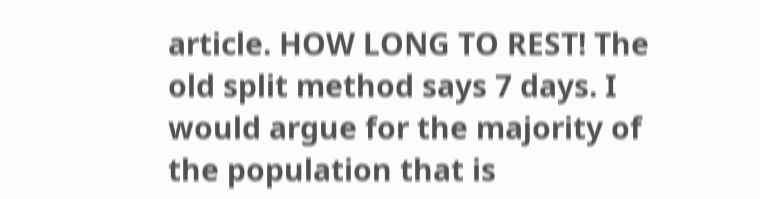article. HOW LONG TO REST! The old split method says 7 days. I would argue for the majority of the population that is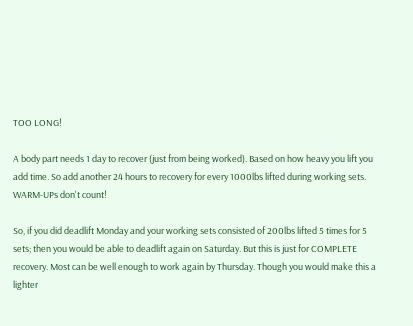TOO LONG!

A body part needs 1 day to recover (just from being worked). Based on how heavy you lift you add time. So add another 24 hours to recovery for every 1000lbs lifted during working sets. WARM-UPs don't count!

So, if you did deadlift Monday and your working sets consisted of 200lbs lifted 5 times for 5 sets; then you would be able to deadlift again on Saturday. But this is just for COMPLETE recovery. Most can be well enough to work again by Thursday. Though you would make this a lighter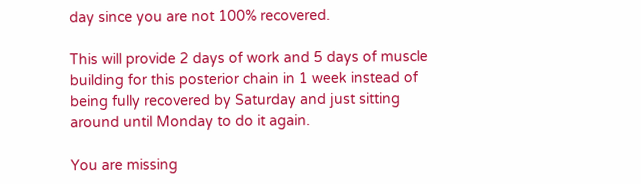day since you are not 100% recovered.

This will provide 2 days of work and 5 days of muscle building for this posterior chain in 1 week instead of being fully recovered by Saturday and just sitting around until Monday to do it again.

You are missing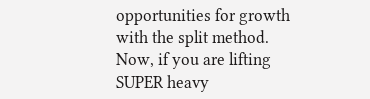opportunities for growth with the split method. Now, if you are lifting SUPER heavy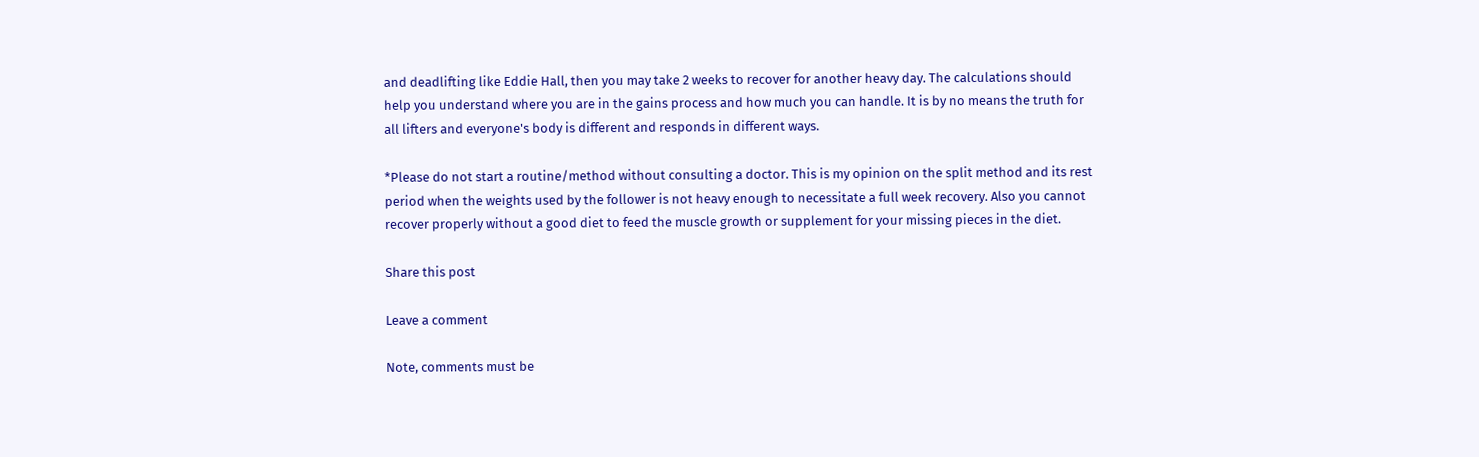and deadlifting like Eddie Hall, then you may take 2 weeks to recover for another heavy day. The calculations should help you understand where you are in the gains process and how much you can handle. It is by no means the truth for all lifters and everyone's body is different and responds in different ways.

*Please do not start a routine/method without consulting a doctor. This is my opinion on the split method and its rest period when the weights used by the follower is not heavy enough to necessitate a full week recovery. Also you cannot recover properly without a good diet to feed the muscle growth or supplement for your missing pieces in the diet.

Share this post

Leave a comment

Note, comments must be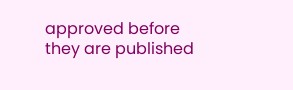approved before they are published